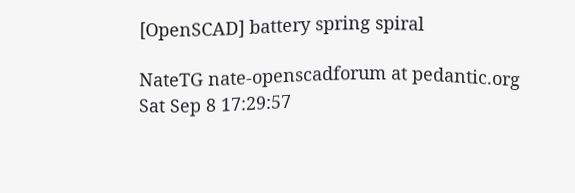[OpenSCAD] battery spring spiral

NateTG nate-openscadforum at pedantic.org
Sat Sep 8 17:29:57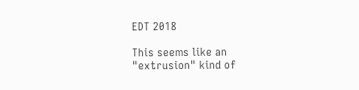EDT 2018

This seems like an "extrusion" kind of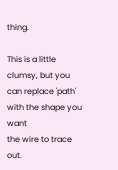thing.

This is a little clumsy, but you can replace 'path' with the shape you want
the wire to trace out.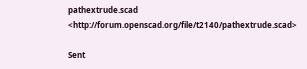pathextrude.scad <http://forum.openscad.org/file/t2140/pathextrude.scad>

Sent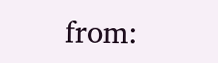from: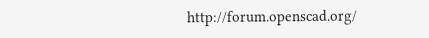http://forum.openscad.org/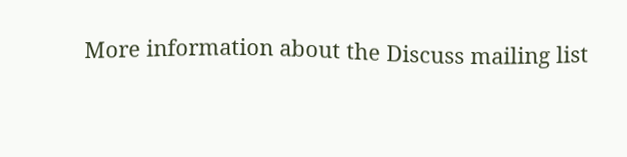More information about the Discuss mailing list